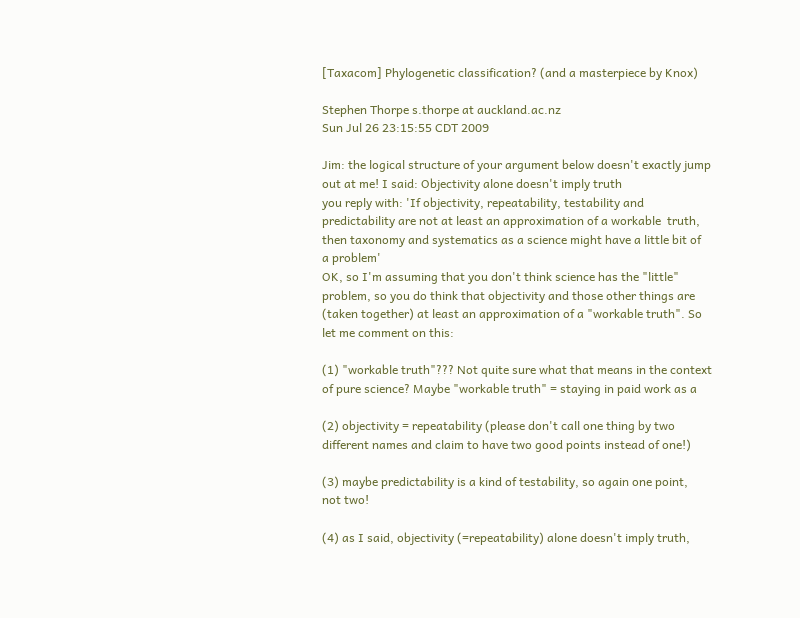[Taxacom] Phylogenetic classification? (and a masterpiece by Knox)

Stephen Thorpe s.thorpe at auckland.ac.nz
Sun Jul 26 23:15:55 CDT 2009

Jim: the logical structure of your argument below doesn't exactly jump
out at me! I said: Objectivity alone doesn't imply truth
you reply with: 'If objectivity, repeatability, testability and
predictability are not at least an approximation of a workable  truth,
then taxonomy and systematics as a science might have a little bit of
a problem'
OK, so I'm assuming that you don't think science has the "little"
problem, so you do think that objectivity and those other things are
(taken together) at least an approximation of a "workable truth". So
let me comment on this:

(1) "workable truth"??? Not quite sure what that means in the context
of pure science? Maybe "workable truth" = staying in paid work as a

(2) objectivity = repeatability (please don't call one thing by two
different names and claim to have two good points instead of one!)

(3) maybe predictability is a kind of testability, so again one point,
not two!

(4) as I said, objectivity (=repeatability) alone doesn't imply truth,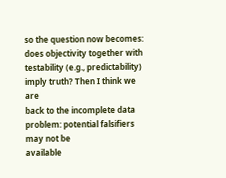so the question now becomes: does objectivity together with
testability (e.g., predictability) imply truth? Then I think we are
back to the incomplete data problem: potential falsifiers may not be
available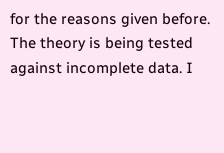for the reasons given before. The theory is being tested
against incomplete data. I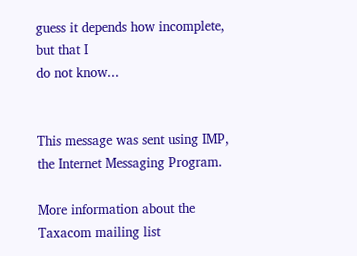guess it depends how incomplete, but that I
do not know...


This message was sent using IMP, the Internet Messaging Program.

More information about the Taxacom mailing list